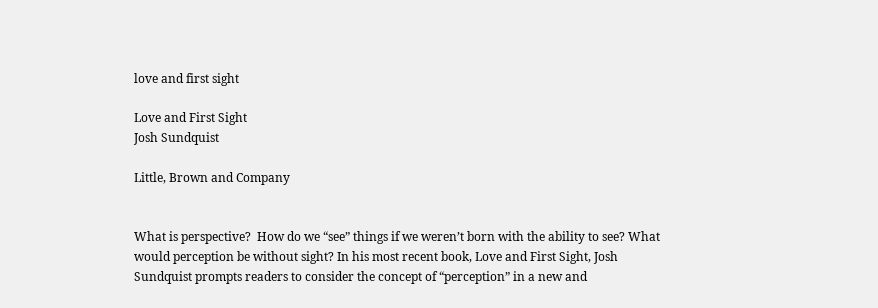love and first sight

Love and First Sight
Josh Sundquist

Little, Brown and Company


What is perspective?  How do we “see” things if we weren’t born with the ability to see? What would perception be without sight? In his most recent book, Love and First Sight, Josh Sundquist prompts readers to consider the concept of “perception” in a new and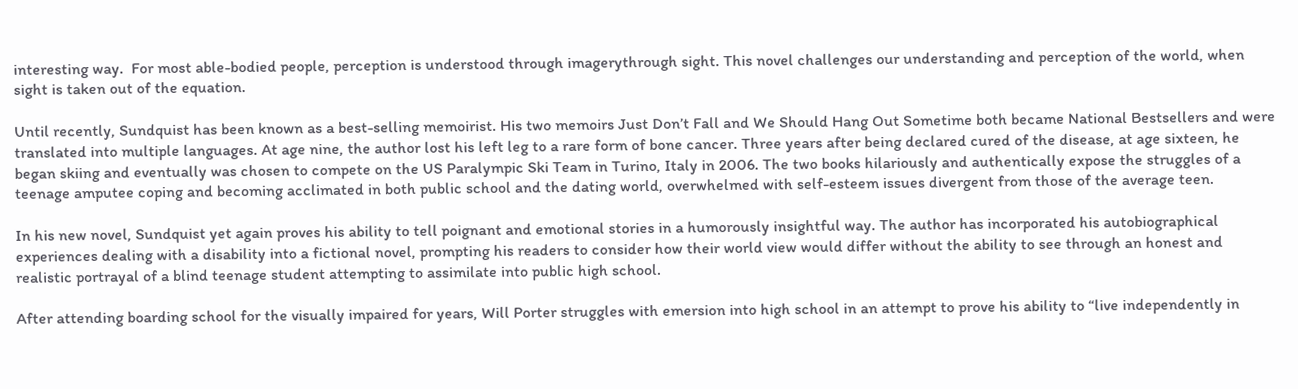interesting way.  For most able-bodied people, perception is understood through imagerythrough sight. This novel challenges our understanding and perception of the world, when sight is taken out of the equation.

Until recently, Sundquist has been known as a best-selling memoirist. His two memoirs Just Don’t Fall and We Should Hang Out Sometime both became National Bestsellers and were translated into multiple languages. At age nine, the author lost his left leg to a rare form of bone cancer. Three years after being declared cured of the disease, at age sixteen, he began skiing and eventually was chosen to compete on the US Paralympic Ski Team in Turino, Italy in 2006. The two books hilariously and authentically expose the struggles of a teenage amputee coping and becoming acclimated in both public school and the dating world, overwhelmed with self-esteem issues divergent from those of the average teen.

In his new novel, Sundquist yet again proves his ability to tell poignant and emotional stories in a humorously insightful way. The author has incorporated his autobiographical experiences dealing with a disability into a fictional novel, prompting his readers to consider how their world view would differ without the ability to see through an honest and realistic portrayal of a blind teenage student attempting to assimilate into public high school.

After attending boarding school for the visually impaired for years, Will Porter struggles with emersion into high school in an attempt to prove his ability to “live independently in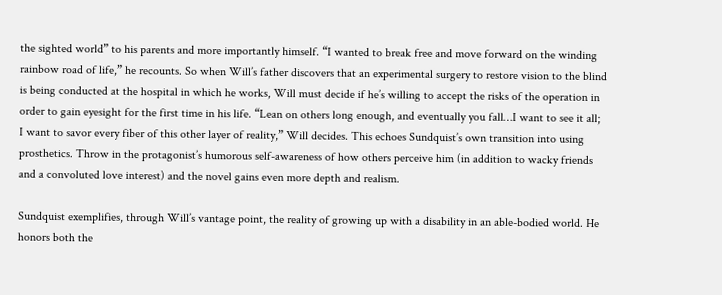the sighted world” to his parents and more importantly himself. “I wanted to break free and move forward on the winding rainbow road of life,” he recounts. So when Will’s father discovers that an experimental surgery to restore vision to the blind is being conducted at the hospital in which he works, Will must decide if he’s willing to accept the risks of the operation in order to gain eyesight for the first time in his life. “Lean on others long enough, and eventually you fall…I want to see it all; I want to savor every fiber of this other layer of reality,” Will decides. This echoes Sundquist’s own transition into using prosthetics. Throw in the protagonist’s humorous self-awareness of how others perceive him (in addition to wacky friends and a convoluted love interest) and the novel gains even more depth and realism.

Sundquist exemplifies, through Will’s vantage point, the reality of growing up with a disability in an able-bodied world. He honors both the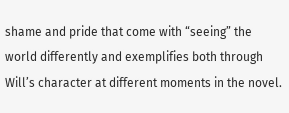shame and pride that come with “seeing” the world differently and exemplifies both through Will’s character at different moments in the novel.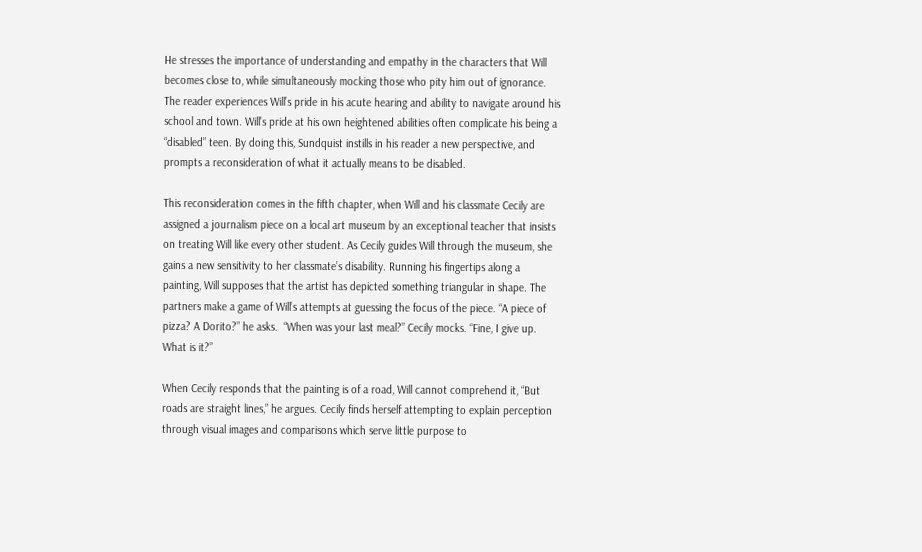He stresses the importance of understanding and empathy in the characters that Will becomes close to, while simultaneously mocking those who pity him out of ignorance. The reader experiences Will’s pride in his acute hearing and ability to navigate around his school and town. Will’s pride at his own heightened abilities often complicate his being a “disabled” teen. By doing this, Sundquist instills in his reader a new perspective, and prompts a reconsideration of what it actually means to be disabled.

This reconsideration comes in the fifth chapter, when Will and his classmate Cecily are assigned a journalism piece on a local art museum by an exceptional teacher that insists on treating Will like every other student. As Cecily guides Will through the museum, she gains a new sensitivity to her classmate’s disability. Running his fingertips along a painting, Will supposes that the artist has depicted something triangular in shape. The partners make a game of Will’s attempts at guessing the focus of the piece. “A piece of pizza? A Dorito?” he asks.  “When was your last meal?” Cecily mocks. “Fine, I give up. What is it?”

When Cecily responds that the painting is of a road, Will cannot comprehend it, “But roads are straight lines,” he argues. Cecily finds herself attempting to explain perception through visual images and comparisons which serve little purpose to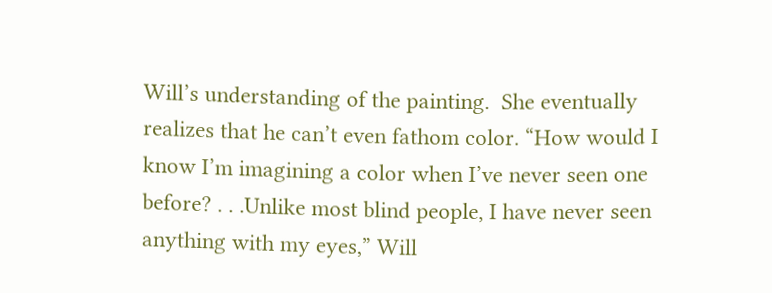Will’s understanding of the painting.  She eventually realizes that he can’t even fathom color. “How would I know I’m imagining a color when I’ve never seen one before? . . .Unlike most blind people, I have never seen anything with my eyes,” Will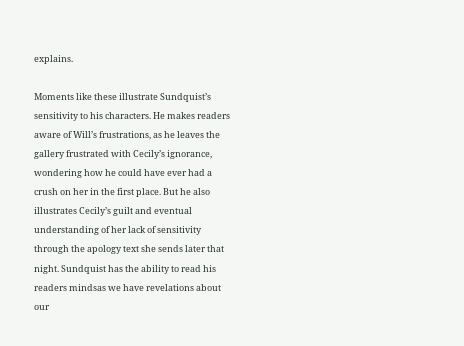explains.

Moments like these illustrate Sundquist’s sensitivity to his characters. He makes readers aware of Will’s frustrations, as he leaves the gallery frustrated with Cecily’s ignorance, wondering how he could have ever had a crush on her in the first place. But he also illustrates Cecily’s guilt and eventual understanding of her lack of sensitivity through the apology text she sends later that night. Sundquist has the ability to read his readers mindsas we have revelations about our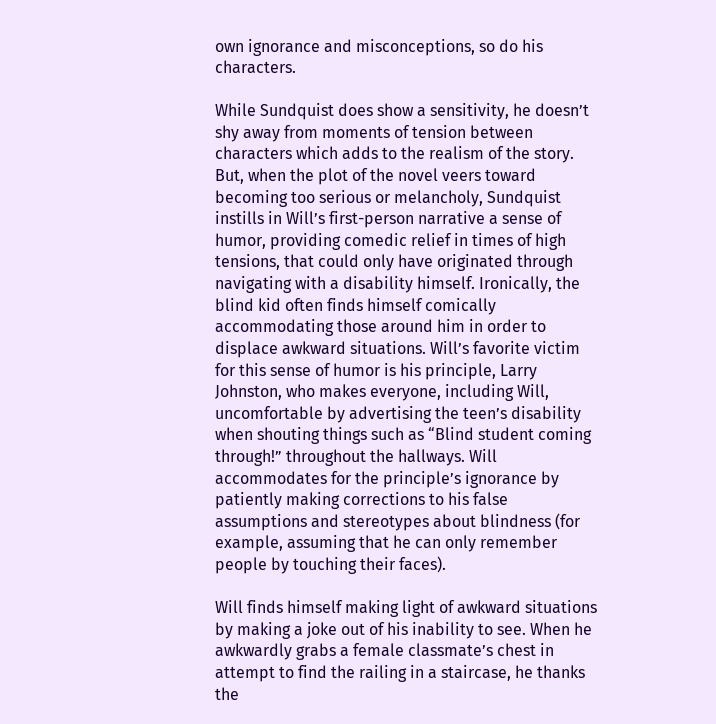own ignorance and misconceptions, so do his characters.

While Sundquist does show a sensitivity, he doesn’t shy away from moments of tension between characters which adds to the realism of the story. But, when the plot of the novel veers toward becoming too serious or melancholy, Sundquist instills in Will’s first-person narrative a sense of humor, providing comedic relief in times of high tensions, that could only have originated through navigating with a disability himself. Ironically, the blind kid often finds himself comically accommodating those around him in order to displace awkward situations. Will’s favorite victim for this sense of humor is his principle, Larry Johnston, who makes everyone, including Will, uncomfortable by advertising the teen’s disability when shouting things such as “Blind student coming through!” throughout the hallways. Will accommodates for the principle’s ignorance by patiently making corrections to his false assumptions and stereotypes about blindness (for example, assuming that he can only remember people by touching their faces).

Will finds himself making light of awkward situations by making a joke out of his inability to see. When he awkwardly grabs a female classmate’s chest in attempt to find the railing in a staircase, he thanks the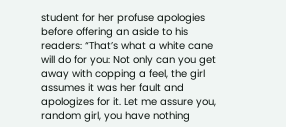student for her profuse apologies before offering an aside to his readers: “That’s what a white cane will do for you: Not only can you get away with copping a feel, the girl assumes it was her fault and apologizes for it. Let me assure you, random girl, you have nothing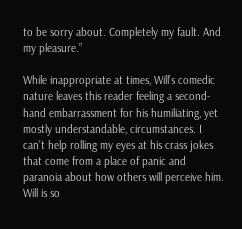to be sorry about. Completely my fault. And my pleasure.”

While inappropriate at times, Will’s comedic nature leaves this reader feeling a second-hand embarrassment for his humiliating, yet mostly understandable, circumstances. I can’t help rolling my eyes at his crass jokes that come from a place of panic and paranoia about how others will perceive him. Will is so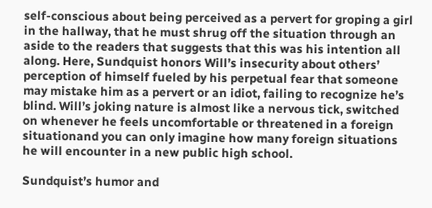self-conscious about being perceived as a pervert for groping a girl in the hallway, that he must shrug off the situation through an aside to the readers that suggests that this was his intention all along. Here, Sundquist honors Will’s insecurity about others’ perception of himself fueled by his perpetual fear that someone may mistake him as a pervert or an idiot, failing to recognize he’s blind. Will’s joking nature is almost like a nervous tick, switched on whenever he feels uncomfortable or threatened in a foreign situationand you can only imagine how many foreign situations he will encounter in a new public high school.

Sundquist’s humor and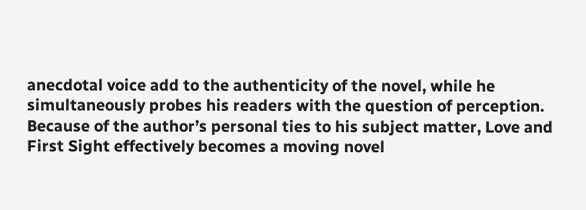anecdotal voice add to the authenticity of the novel, while he simultaneously probes his readers with the question of perception. Because of the author’s personal ties to his subject matter, Love and First Sight effectively becomes a moving novel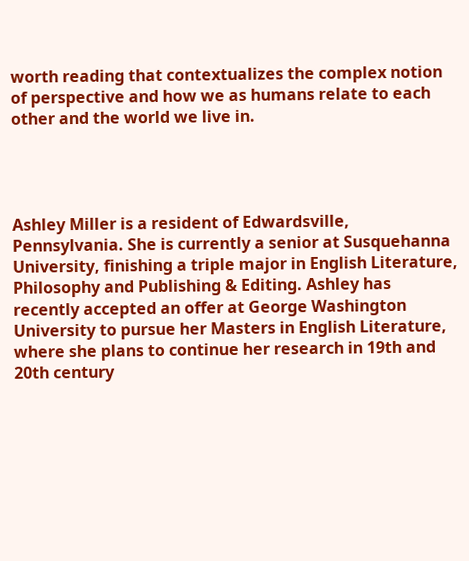worth reading that contextualizes the complex notion of perspective and how we as humans relate to each other and the world we live in.




Ashley Miller is a resident of Edwardsville, Pennsylvania. She is currently a senior at Susquehanna University, finishing a triple major in English Literature, Philosophy and Publishing & Editing. Ashley has recently accepted an offer at George Washington University to pursue her Masters in English Literature, where she plans to continue her research in 19th and 20th century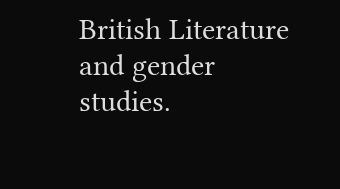British Literature and gender studies.